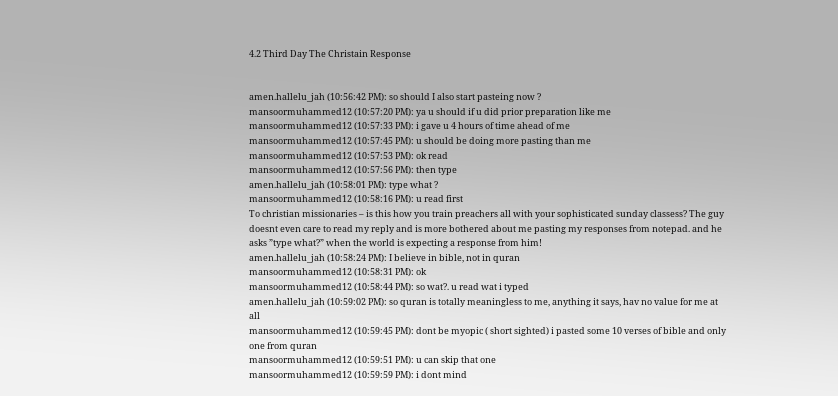4.2 Third Day The Christain Response


amen.hallelu_jah (10:56:42 PM): so should I also start pasteing now ?
mansoormuhammed12 (10:57:20 PM): ya u should if u did prior preparation like me
mansoormuhammed12 (10:57:33 PM): i gave u 4 hours of time ahead of me
mansoormuhammed12 (10:57:45 PM): u should be doing more pasting than me
mansoormuhammed12 (10:57:53 PM): ok read
mansoormuhammed12 (10:57:56 PM): then type
amen.hallelu_jah (10:58:01 PM): type what ?
mansoormuhammed12 (10:58:16 PM): u read first
To christian missionaries – is this how you train preachers all with your sophisticated sunday classess? The guy doesnt even care to read my reply and is more bothered about me pasting my responses from notepad. and he asks ”type what?” when the world is expecting a response from him!
amen.hallelu_jah (10:58:24 PM): I believe in bible, not in quran
mansoormuhammed12 (10:58:31 PM): ok
mansoormuhammed12 (10:58:44 PM): so wat?. u read wat i typed
amen.hallelu_jah (10:59:02 PM): so quran is totally meaningless to me, anything it says, hav no value for me at all
mansoormuhammed12 (10:59:45 PM): dont be myopic ( short sighted) i pasted some 10 verses of bible and only one from quran
mansoormuhammed12 (10:59:51 PM): u can skip that one
mansoormuhammed12 (10:59:59 PM): i dont mind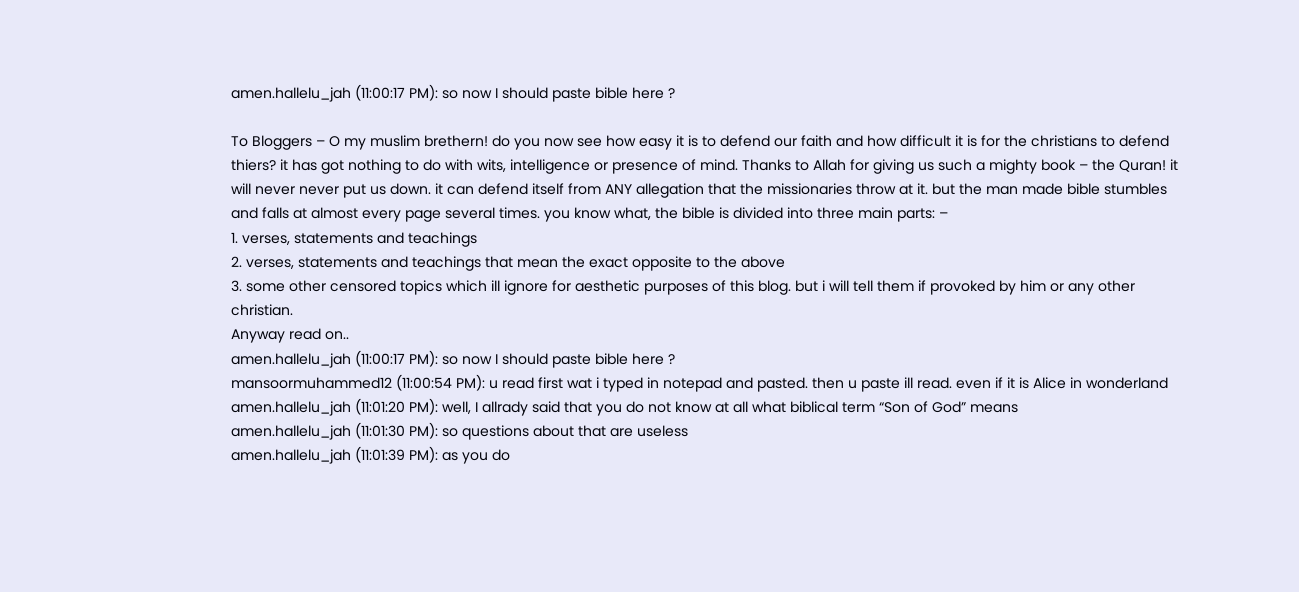amen.hallelu_jah (11:00:17 PM): so now I should paste bible here ?

To Bloggers – O my muslim brethern! do you now see how easy it is to defend our faith and how difficult it is for the christians to defend thiers? it has got nothing to do with wits, intelligence or presence of mind. Thanks to Allah for giving us such a mighty book – the Quran! it will never never put us down. it can defend itself from ANY allegation that the missionaries throw at it. but the man made bible stumbles and falls at almost every page several times. you know what, the bible is divided into three main parts: –
1. verses, statements and teachings
2. verses, statements and teachings that mean the exact opposite to the above
3. some other censored topics which ill ignore for aesthetic purposes of this blog. but i will tell them if provoked by him or any other christian.
Anyway read on..
amen.hallelu_jah (11:00:17 PM): so now I should paste bible here ?
mansoormuhammed12 (11:00:54 PM): u read first wat i typed in notepad and pasted. then u paste ill read. even if it is Alice in wonderland
amen.hallelu_jah (11:01:20 PM): well, I allrady said that you do not know at all what biblical term “Son of God” means
amen.hallelu_jah (11:01:30 PM): so questions about that are useless
amen.hallelu_jah (11:01:39 PM): as you do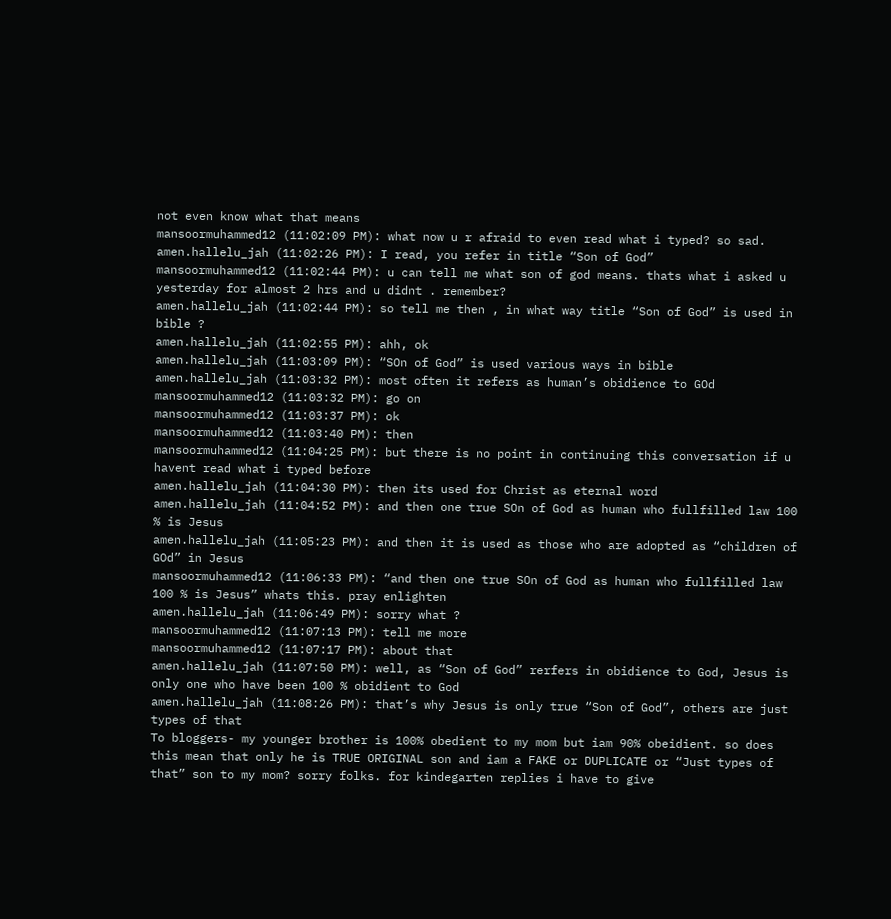not even know what that means
mansoormuhammed12 (11:02:09 PM): what now u r afraid to even read what i typed? so sad.
amen.hallelu_jah (11:02:26 PM): I read, you refer in title “Son of God”
mansoormuhammed12 (11:02:44 PM): u can tell me what son of god means. thats what i asked u yesterday for almost 2 hrs and u didnt . remember?
amen.hallelu_jah (11:02:44 PM): so tell me then , in what way title “Son of God” is used in bible ?
amen.hallelu_jah (11:02:55 PM): ahh, ok
amen.hallelu_jah (11:03:09 PM): “SOn of God” is used various ways in bible
amen.hallelu_jah (11:03:32 PM): most often it refers as human’s obidience to GOd
mansoormuhammed12 (11:03:32 PM): go on
mansoormuhammed12 (11:03:37 PM): ok
mansoormuhammed12 (11:03:40 PM): then
mansoormuhammed12 (11:04:25 PM): but there is no point in continuing this conversation if u havent read what i typed before
amen.hallelu_jah (11:04:30 PM): then its used for Christ as eternal word
amen.hallelu_jah (11:04:52 PM): and then one true SOn of God as human who fullfilled law 100 % is Jesus
amen.hallelu_jah (11:05:23 PM): and then it is used as those who are adopted as “children of GOd” in Jesus
mansoormuhammed12 (11:06:33 PM): “and then one true SOn of God as human who fullfilled law 100 % is Jesus” whats this. pray enlighten
amen.hallelu_jah (11:06:49 PM): sorry what ?
mansoormuhammed12 (11:07:13 PM): tell me more
mansoormuhammed12 (11:07:17 PM): about that
amen.hallelu_jah (11:07:50 PM): well, as “Son of God” rerfers in obidience to God, Jesus is only one who have been 100 % obidient to God
amen.hallelu_jah (11:08:26 PM): that’s why Jesus is only true “Son of God”, others are just types of that
To bloggers- my younger brother is 100% obedient to my mom but iam 90% obeidient. so does this mean that only he is TRUE ORIGINAL son and iam a FAKE or DUPLICATE or “Just types of that” son to my mom? sorry folks. for kindegarten replies i have to give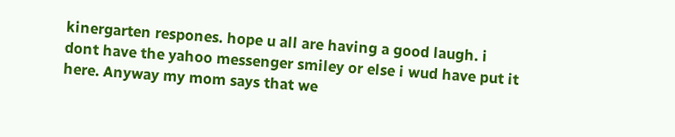kinergarten respones. hope u all are having a good laugh. i dont have the yahoo messenger smiley or else i wud have put it here. Anyway my mom says that we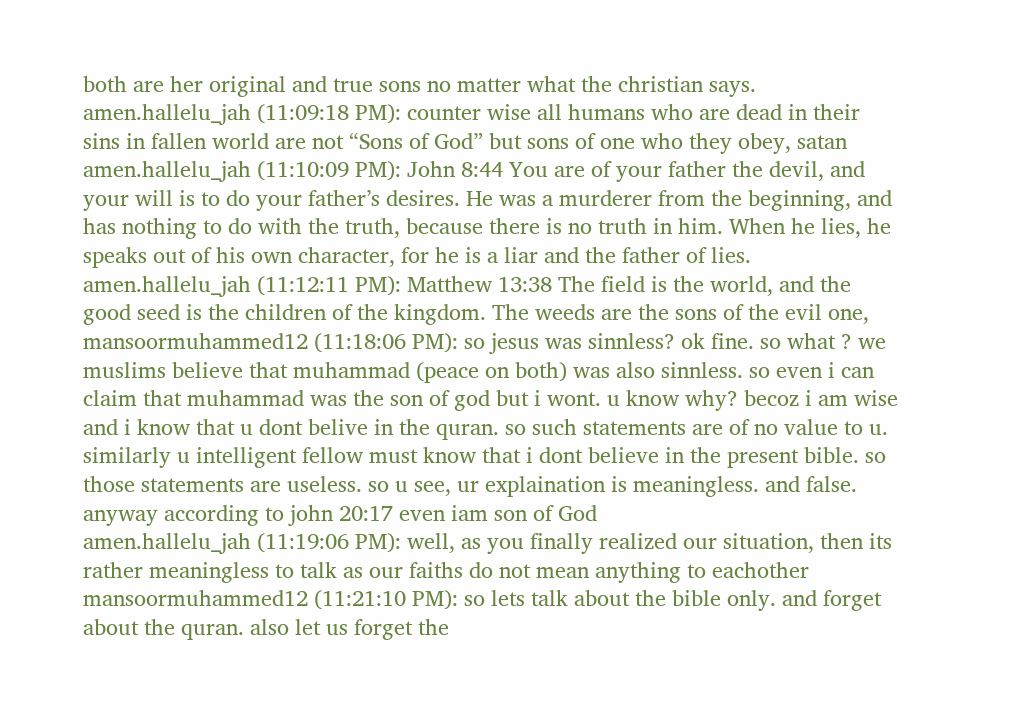both are her original and true sons no matter what the christian says.
amen.hallelu_jah (11:09:18 PM): counter wise all humans who are dead in their sins in fallen world are not “Sons of God” but sons of one who they obey, satan
amen.hallelu_jah (11:10:09 PM): John 8:44 You are of your father the devil, and your will is to do your father’s desires. He was a murderer from the beginning, and has nothing to do with the truth, because there is no truth in him. When he lies, he speaks out of his own character, for he is a liar and the father of lies.
amen.hallelu_jah (11:12:11 PM): Matthew 13:38 The field is the world, and the good seed is the children of the kingdom. The weeds are the sons of the evil one,
mansoormuhammed12 (11:18:06 PM): so jesus was sinnless? ok fine. so what ? we muslims believe that muhammad (peace on both) was also sinnless. so even i can claim that muhammad was the son of god but i wont. u know why? becoz i am wise and i know that u dont belive in the quran. so such statements are of no value to u. similarly u intelligent fellow must know that i dont believe in the present bible. so those statements are useless. so u see, ur explaination is meaningless. and false. anyway according to john 20:17 even iam son of God
amen.hallelu_jah (11:19:06 PM): well, as you finally realized our situation, then its rather meaningless to talk as our faiths do not mean anything to eachother
mansoormuhammed12 (11:21:10 PM): so lets talk about the bible only. and forget about the quran. also let us forget the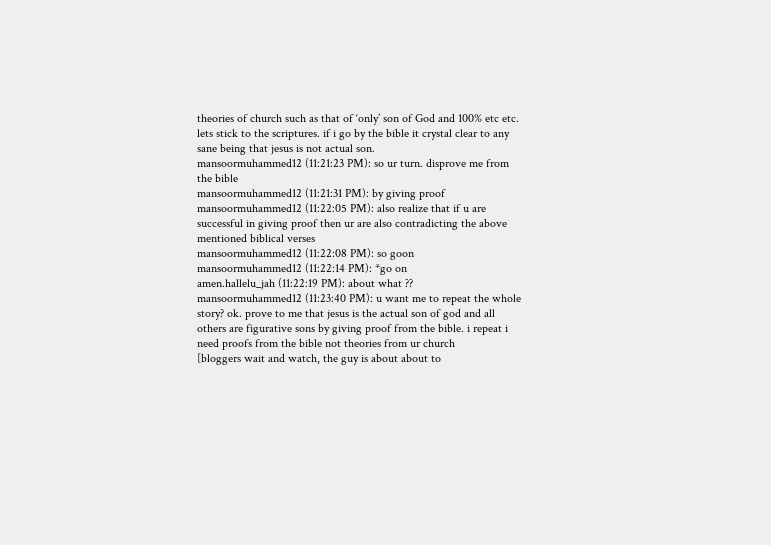theories of church such as that of ‘only’ son of God and 100% etc etc. lets stick to the scriptures. if i go by the bible it crystal clear to any sane being that jesus is not actual son.
mansoormuhammed12 (11:21:23 PM): so ur turn. disprove me from the bible
mansoormuhammed12 (11:21:31 PM): by giving proof
mansoormuhammed12 (11:22:05 PM): also realize that if u are successful in giving proof then ur are also contradicting the above mentioned biblical verses
mansoormuhammed12 (11:22:08 PM): so goon
mansoormuhammed12 (11:22:14 PM): *go on
amen.hallelu_jah (11:22:19 PM): about what ??
mansoormuhammed12 (11:23:40 PM): u want me to repeat the whole story? ok. prove to me that jesus is the actual son of god and all others are figurative sons by giving proof from the bible. i repeat i need proofs from the bible not theories from ur church
[bloggers wait and watch, the guy is about about to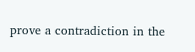prove a contradiction in the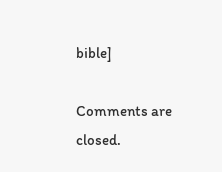bible]

Comments are closed.